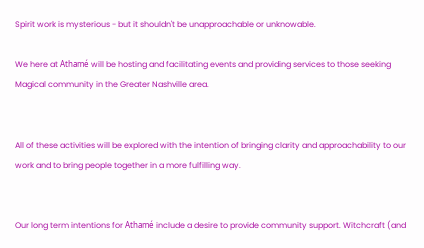Spirit work is mysterious - but it shouldn't be unapproachable or unknowable.

We here at Athamé will be hosting and facilitating events and providing services to those seeking Magical community in the Greater Nashville area.


All of these activities will be explored with the intention of bringing clarity and approachability to our work and to bring people together in a more fulfilling way.


Our long term intentions for Athamé include a desire to provide community support. Witchcraft (and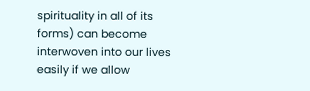spirituality in all of its forms) can become interwoven into our lives easily if we allow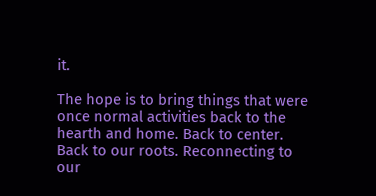it.

The hope is to bring things that were once normal activities back to the hearth and home. Back to center. Back to our roots. Reconnecting to our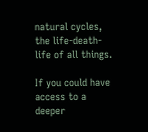natural cycles, the life-death-life of all things.

If you could have access to a deeper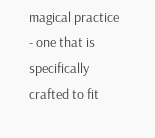magical practice - one that is specifically crafted to fit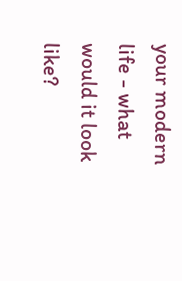your modern life - what would it look like?